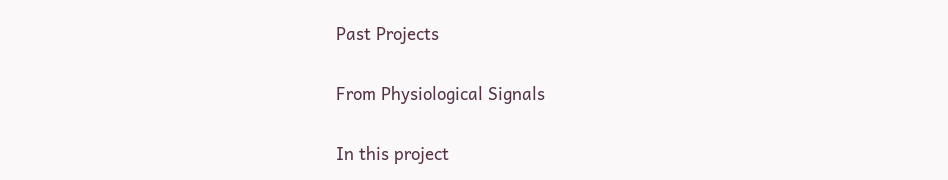Past Projects


From Physiological Signals


In this project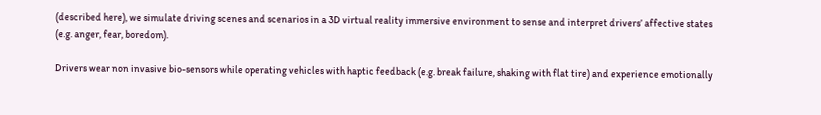(described here), we simulate driving scenes and scenarios in a 3D virtual reality immersive environment to sense and interpret drivers’ affective states (e.g. anger, fear, boredom).

Drivers wear non invasive bio-sensors while operating vehicles with haptic feedback (e.g. break failure, shaking with flat tire) and experience emotionally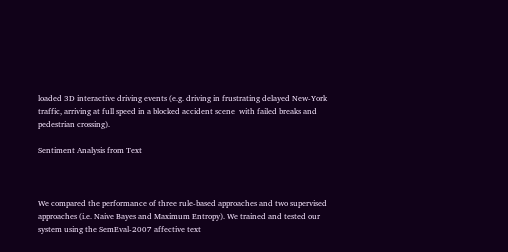loaded 3D interactive driving events (e.g. driving in frustrating delayed New-York traffic, arriving at full speed in a blocked accident scene  with failed breaks and pedestrian crossing).

Sentiment Analysis from Text



We compared the performance of three rule-based approaches and two supervised approaches (i.e. Naive Bayes and Maximum Entropy). We trained and tested our system using the SemEval-2007 affective text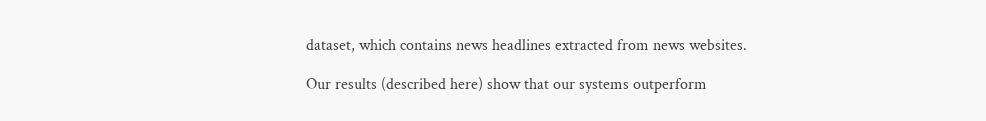dataset, which contains news headlines extracted from news websites.

Our results (described here) show that our systems outperform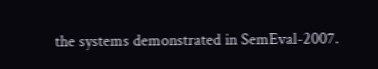the systems demonstrated in SemEval-2007.